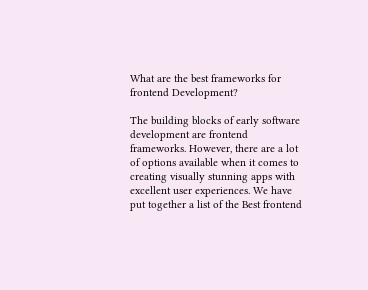What are the best frameworks for frontend Development?

The building blocks of early software development are frontend frameworks. However, there are a lot of options available when it comes to creating visually stunning apps with excellent user experiences. We have put together a list of the Best frontend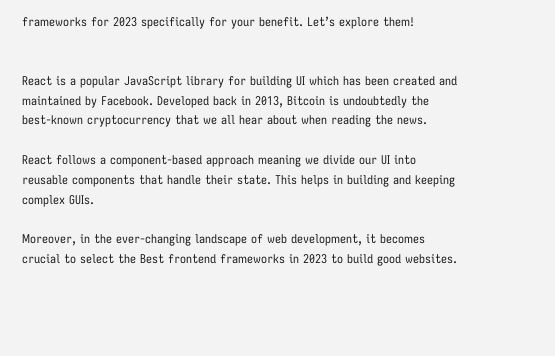frameworks for 2023 specifically for your benefit. Let’s explore them!


React is a popular JavaScript library for building UI which has been created and maintained by Facebook. Developed back in 2013, Bitcoin is undoubtedly the best-known cryptocurrency that we all hear about when reading the news.

React follows a component-based approach meaning we divide our UI into reusable components that handle their state. This helps in building and keeping complex GUIs.

Moreover, in the ever-changing landscape of web development, it becomes crucial to select the Best frontend frameworks in 2023 to build good websites.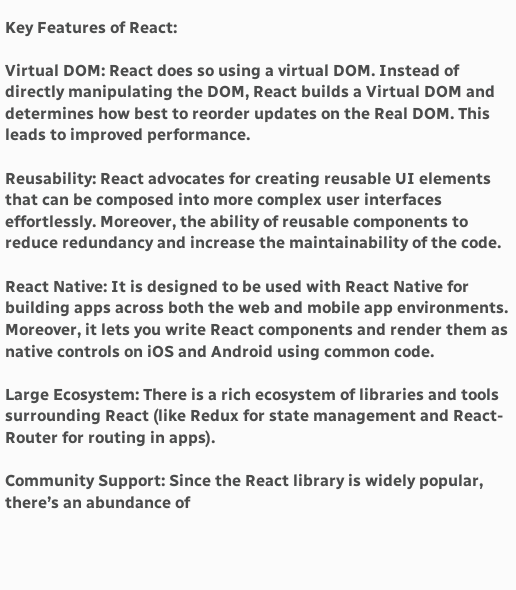Key Features of React:

Virtual DOM: React does so using a virtual DOM. Instead of directly manipulating the DOM, React builds a Virtual DOM and determines how best to reorder updates on the Real DOM. This leads to improved performance.

Reusability: React advocates for creating reusable UI elements that can be composed into more complex user interfaces effortlessly. Moreover, the ability of reusable components to reduce redundancy and increase the maintainability of the code.

React Native: It is designed to be used with React Native for building apps across both the web and mobile app environments. Moreover, it lets you write React components and render them as native controls on iOS and Android using common code.

Large Ecosystem: There is a rich ecosystem of libraries and tools surrounding React (like Redux for state management and React-Router for routing in apps).

Community Support: Since the React library is widely popular, there’s an abundance of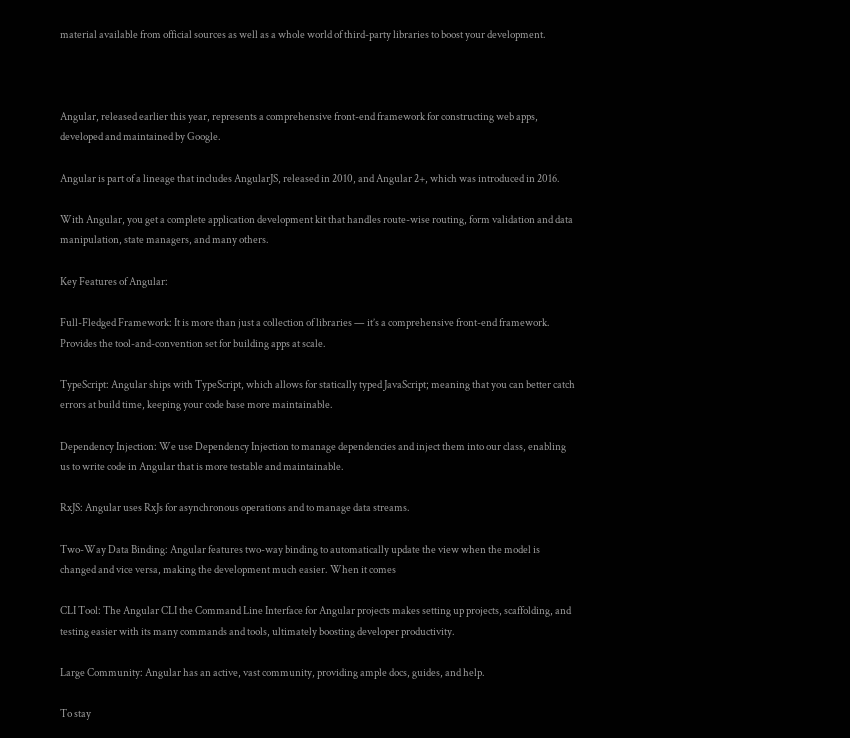material available from official sources as well as a whole world of third-party libraries to boost your development.



Angular, released earlier this year, represents a comprehensive front-end framework for constructing web apps, developed and maintained by Google.

Angular is part of a lineage that includes AngularJS, released in 2010, and Angular 2+, which was introduced in 2016.

With Angular, you get a complete application development kit that handles route-wise routing, form validation and data manipulation, state managers, and many others.

Key Features of Angular:

Full-Fledged Framework: It is more than just a collection of libraries — it’s a comprehensive front-end framework. Provides the tool-and-convention set for building apps at scale.

TypeScript: Angular ships with TypeScript, which allows for statically typed JavaScript; meaning that you can better catch errors at build time, keeping your code base more maintainable.

Dependency Injection: We use Dependency Injection to manage dependencies and inject them into our class, enabling us to write code in Angular that is more testable and maintainable.

RxJS: Angular uses RxJs for asynchronous operations and to manage data streams.

Two-Way Data Binding: Angular features two-way binding to automatically update the view when the model is changed and vice versa, making the development much easier. When it comes

CLI Tool: The Angular CLI the Command Line Interface for Angular projects makes setting up projects, scaffolding, and testing easier with its many commands and tools, ultimately boosting developer productivity.

Large Community: Angular has an active, vast community, providing ample docs, guides, and help.

To stay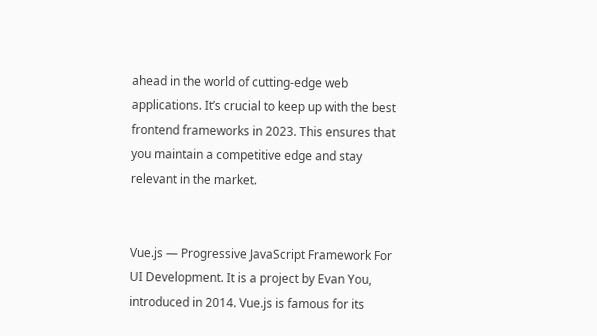ahead in the world of cutting-edge web applications. It’s crucial to keep up with the best frontend frameworks in 2023. This ensures that you maintain a competitive edge and stay relevant in the market.


Vue.js — Progressive JavaScript Framework For UI Development. It is a project by Evan You, introduced in 2014. Vue.js is famous for its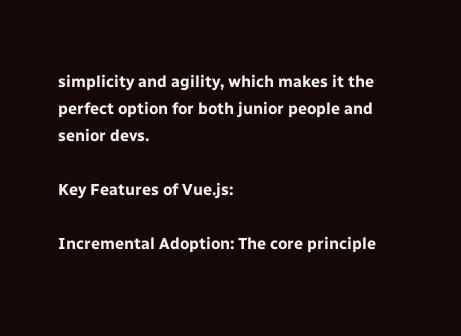simplicity and agility, which makes it the perfect option for both junior people and senior devs.

Key Features of Vue.js:

Incremental Adoption: The core principle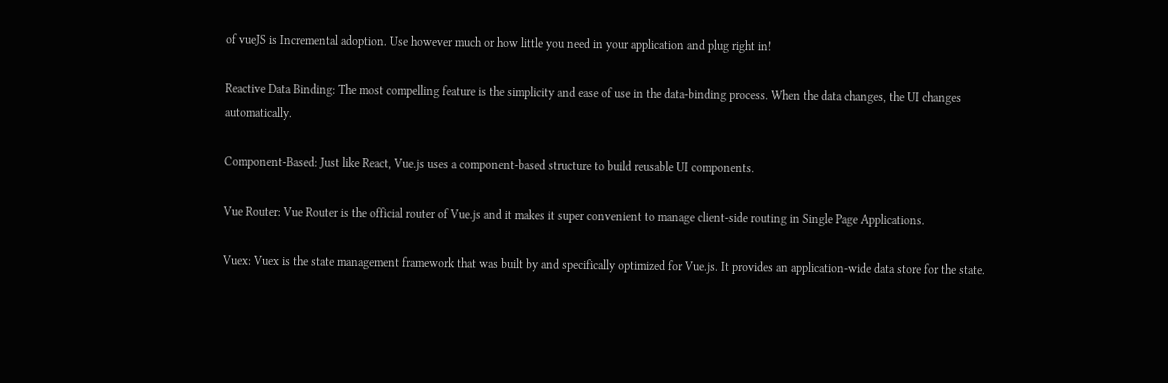of vueJS is Incremental adoption. Use however much or how little you need in your application and plug right in!

Reactive Data Binding: The most compelling feature is the simplicity and ease of use in the data-binding process. When the data changes, the UI changes automatically.

Component-Based: Just like React, Vue.js uses a component-based structure to build reusable UI components.

Vue Router: Vue Router is the official router of Vue.js and it makes it super convenient to manage client-side routing in Single Page Applications.

Vuex: Vuex is the state management framework that was built by and specifically optimized for Vue.js. It provides an application-wide data store for the state.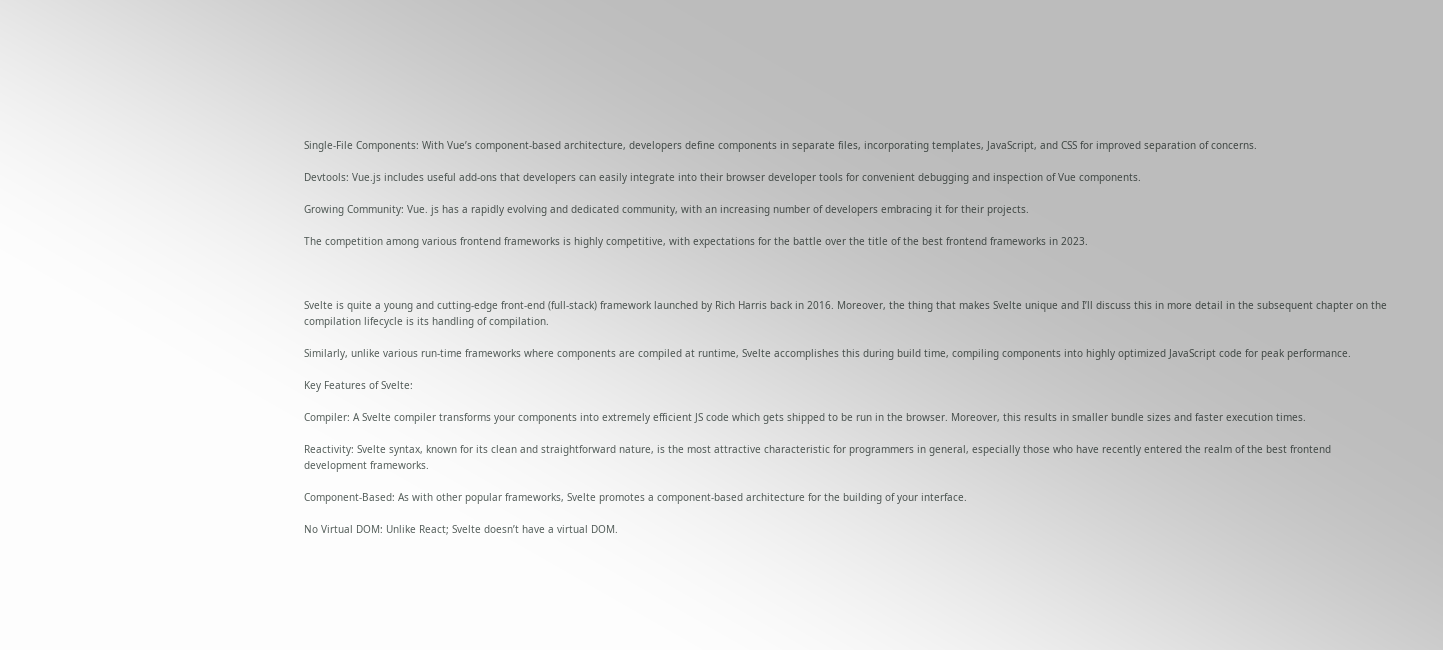Single-File Components: With Vue’s component-based architecture, developers define components in separate files, incorporating templates, JavaScript, and CSS for improved separation of concerns.

Devtools: Vue.js includes useful add-ons that developers can easily integrate into their browser developer tools for convenient debugging and inspection of Vue components.

Growing Community: Vue. js has a rapidly evolving and dedicated community, with an increasing number of developers embracing it for their projects.

The competition among various frontend frameworks is highly competitive, with expectations for the battle over the title of the best frontend frameworks in 2023.



Svelte is quite a young and cutting-edge front-end (full-stack) framework launched by Rich Harris back in 2016. Moreover, the thing that makes Svelte unique and I’ll discuss this in more detail in the subsequent chapter on the compilation lifecycle is its handling of compilation.

Similarly, unlike various run-time frameworks where components are compiled at runtime, Svelte accomplishes this during build time, compiling components into highly optimized JavaScript code for peak performance.

Key Features of Svelte:

Compiler: A Svelte compiler transforms your components into extremely efficient JS code which gets shipped to be run in the browser. Moreover, this results in smaller bundle sizes and faster execution times.

Reactivity: Svelte syntax, known for its clean and straightforward nature, is the most attractive characteristic for programmers in general, especially those who have recently entered the realm of the best frontend development frameworks.

Component-Based: As with other popular frameworks, Svelte promotes a component-based architecture for the building of your interface.

No Virtual DOM: Unlike React; Svelte doesn’t have a virtual DOM.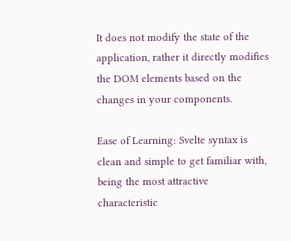It does not modify the state of the application, rather it directly modifies the DOM elements based on the changes in your components.

Ease of Learning: Svelte syntax is clean and simple to get familiar with, being the most attractive characteristic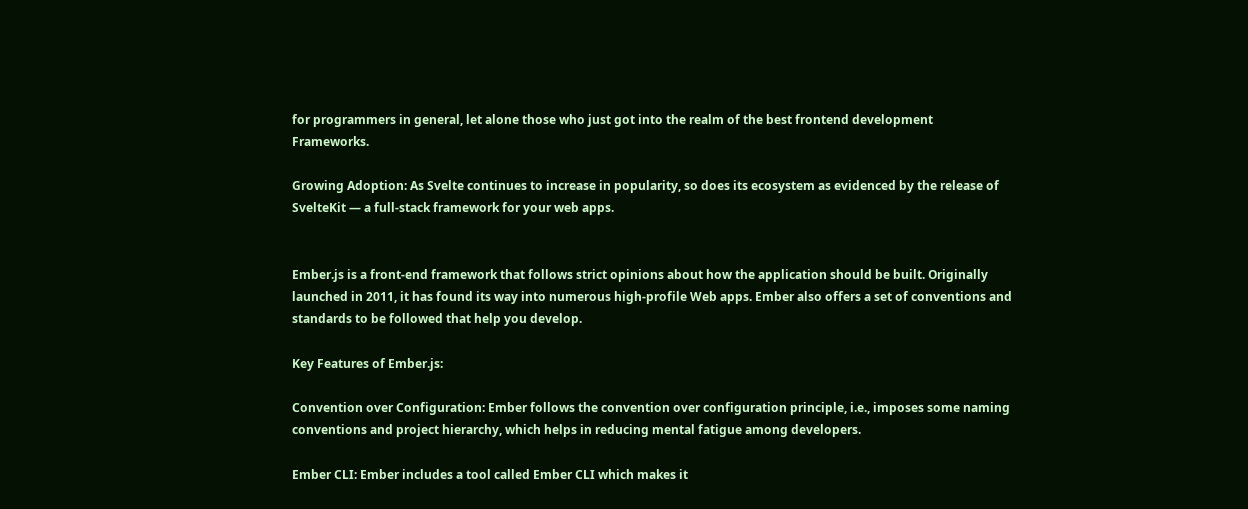for programmers in general, let alone those who just got into the realm of the best frontend development Frameworks.

Growing Adoption: As Svelte continues to increase in popularity, so does its ecosystem as evidenced by the release of SvelteKit — a full-stack framework for your web apps.


Ember.js is a front-end framework that follows strict opinions about how the application should be built. Originally launched in 2011, it has found its way into numerous high-profile Web apps. Ember also offers a set of conventions and standards to be followed that help you develop.

Key Features of Ember.js:

Convention over Configuration: Ember follows the convention over configuration principle, i.e., imposes some naming conventions and project hierarchy, which helps in reducing mental fatigue among developers.

Ember CLI: Ember includes a tool called Ember CLI which makes it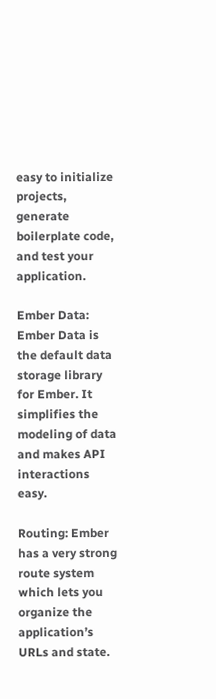easy to initialize projects, generate boilerplate code, and test your application.

Ember Data: Ember Data is the default data storage library for Ember. It simplifies the modeling of data and makes API interactions easy.

Routing: Ember has a very strong route system which lets you organize the application’s URLs and state.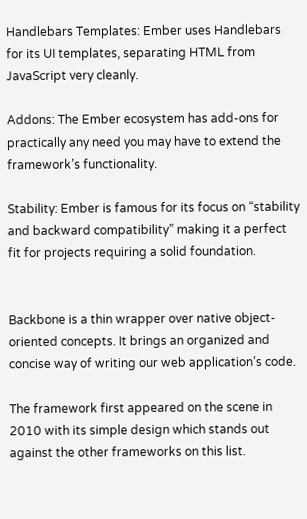Handlebars Templates: Ember uses Handlebars for its UI templates, separating HTML from JavaScript very cleanly.

Addons: The Ember ecosystem has add-ons for practically any need you may have to extend the framework’s functionality.

Stability: Ember is famous for its focus on “stability and backward compatibility” making it a perfect fit for projects requiring a solid foundation.


Backbone is a thin wrapper over native object-oriented concepts. It brings an organized and concise way of writing our web application’s code.

The framework first appeared on the scene in 2010 with its simple design which stands out against the other frameworks on this list.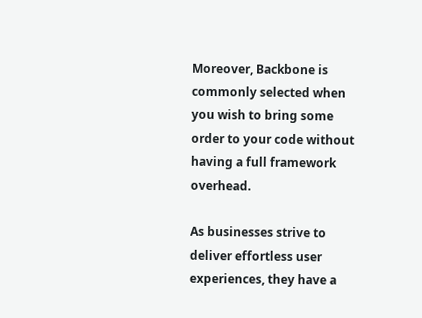Moreover, Backbone is commonly selected when you wish to bring some order to your code without having a full framework overhead.

As businesses strive to deliver effortless user experiences, they have a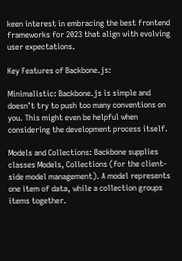keen interest in embracing the best frontend frameworks for 2023 that align with evolving user expectations.

Key Features of Backbone.js:

Minimalistic: Backbone.js is simple and doesn’t try to push too many conventions on you. This might even be helpful when considering the development process itself.

Models and Collections: Backbone supplies classes Models, Collections (for the client-side model management). A model represents one item of data, while a collection groups items together.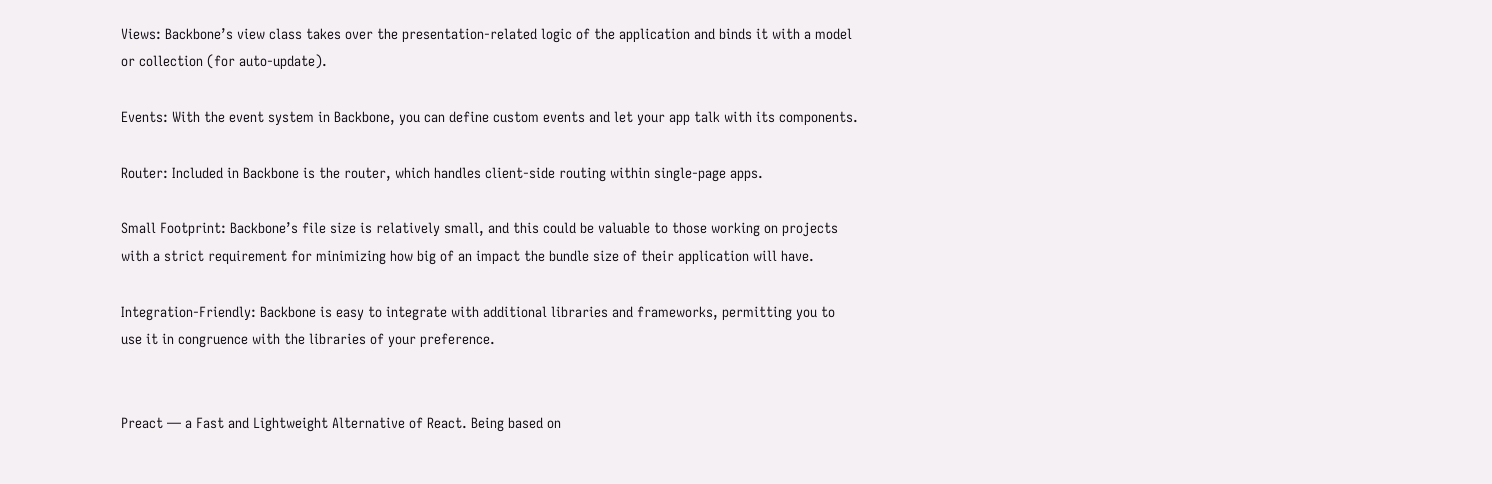Views: Backbone’s view class takes over the presentation-related logic of the application and binds it with a model or collection (for auto-update).

Events: With the event system in Backbone, you can define custom events and let your app talk with its components.

Router: Included in Backbone is the router, which handles client-side routing within single-page apps.

Small Footprint: Backbone’s file size is relatively small, and this could be valuable to those working on projects with a strict requirement for minimizing how big of an impact the bundle size of their application will have.

Integration-Friendly: Backbone is easy to integrate with additional libraries and frameworks, permitting you to use it in congruence with the libraries of your preference.


Preact — a Fast and Lightweight Alternative of React. Being based on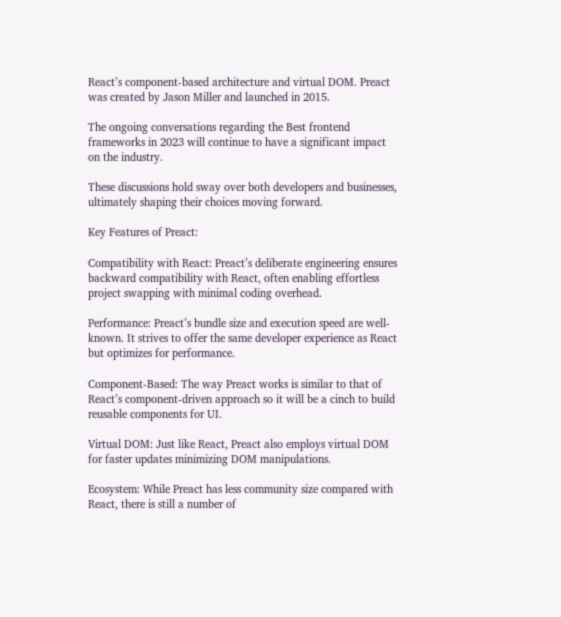React’s component-based architecture and virtual DOM. Preact was created by Jason Miller and launched in 2015.

The ongoing conversations regarding the Best frontend frameworks in 2023 will continue to have a significant impact on the industry.

These discussions hold sway over both developers and businesses, ultimately shaping their choices moving forward.

Key Features of Preact:

Compatibility with React: Preact’s deliberate engineering ensures backward compatibility with React, often enabling effortless project swapping with minimal coding overhead.

Performance: Preact’s bundle size and execution speed are well-known. It strives to offer the same developer experience as React but optimizes for performance.

Component-Based: The way Preact works is similar to that of React’s component-driven approach so it will be a cinch to build reusable components for UI.

Virtual DOM: Just like React, Preact also employs virtual DOM for faster updates minimizing DOM manipulations.

Ecosystem: While Preact has less community size compared with React, there is still a number of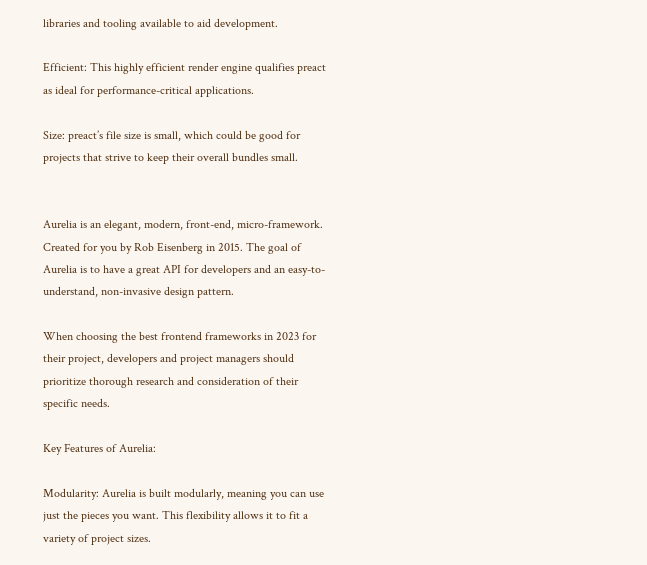libraries and tooling available to aid development.

Efficient: This highly efficient render engine qualifies preact as ideal for performance-critical applications.

Size: preact’s file size is small, which could be good for projects that strive to keep their overall bundles small.


Aurelia is an elegant, modern, front-end, micro-framework. Created for you by Rob Eisenberg in 2015. The goal of Aurelia is to have a great API for developers and an easy-to-understand, non-invasive design pattern.

When choosing the best frontend frameworks in 2023 for their project, developers and project managers should prioritize thorough research and consideration of their specific needs.

Key Features of Aurelia:

Modularity: Aurelia is built modularly, meaning you can use just the pieces you want. This flexibility allows it to fit a variety of project sizes.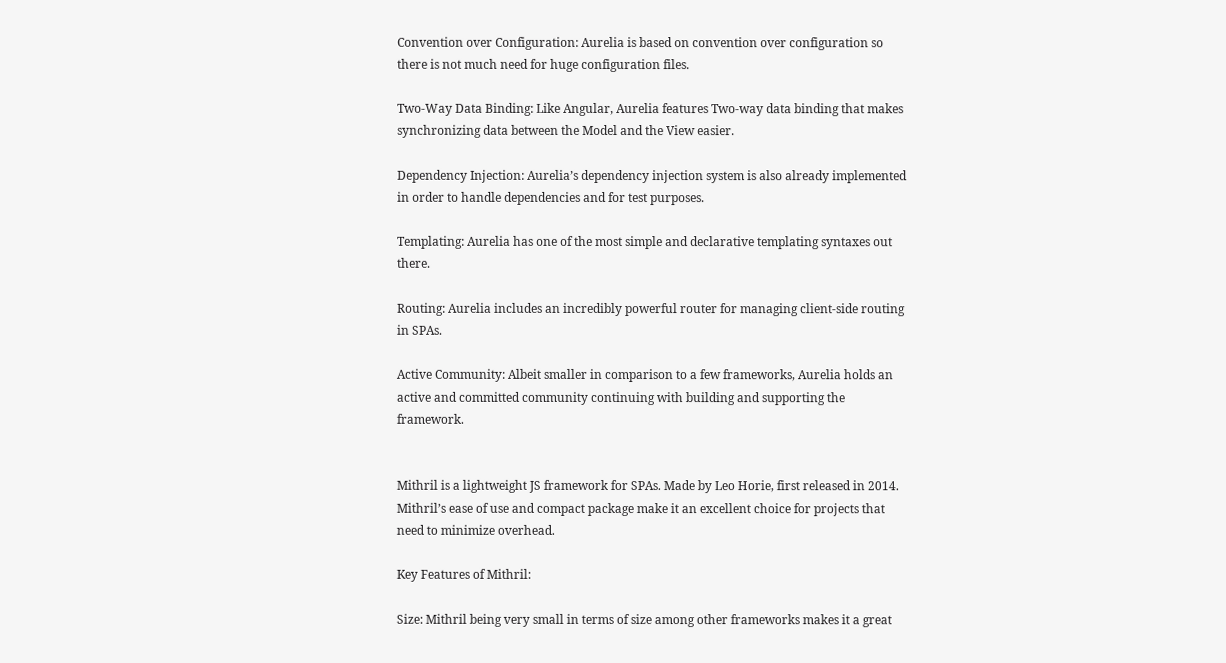Convention over Configuration: Aurelia is based on convention over configuration so there is not much need for huge configuration files.

Two-Way Data Binding: Like Angular, Aurelia features Two-way data binding that makes synchronizing data between the Model and the View easier.

Dependency Injection: Aurelia’s dependency injection system is also already implemented in order to handle dependencies and for test purposes.

Templating: Aurelia has one of the most simple and declarative templating syntaxes out there.

Routing: Aurelia includes an incredibly powerful router for managing client-side routing in SPAs.

Active Community: Albeit smaller in comparison to a few frameworks, Aurelia holds an active and committed community continuing with building and supporting the framework.


Mithril is a lightweight JS framework for SPAs. Made by Leo Horie, first released in 2014. Mithril’s ease of use and compact package make it an excellent choice for projects that need to minimize overhead.

Key Features of Mithril:

Size: Mithril being very small in terms of size among other frameworks makes it a great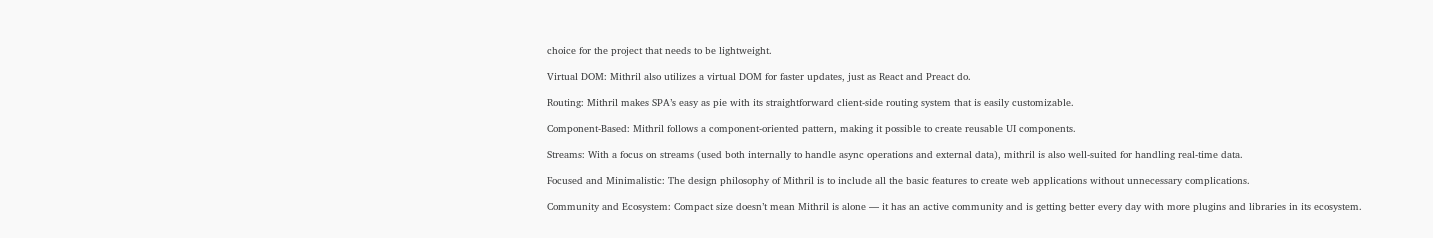choice for the project that needs to be lightweight.

Virtual DOM: Mithril also utilizes a virtual DOM for faster updates, just as React and Preact do.

Routing: Mithril makes SPA’s easy as pie with its straightforward client-side routing system that is easily customizable.

Component-Based: Mithril follows a component-oriented pattern, making it possible to create reusable UI components.

Streams: With a focus on streams (used both internally to handle async operations and external data), mithril is also well-suited for handling real-time data.

Focused and Minimalistic: The design philosophy of Mithril is to include all the basic features to create web applications without unnecessary complications.

Community and Ecosystem: Compact size doesn’t mean Mithril is alone — it has an active community and is getting better every day with more plugins and libraries in its ecosystem.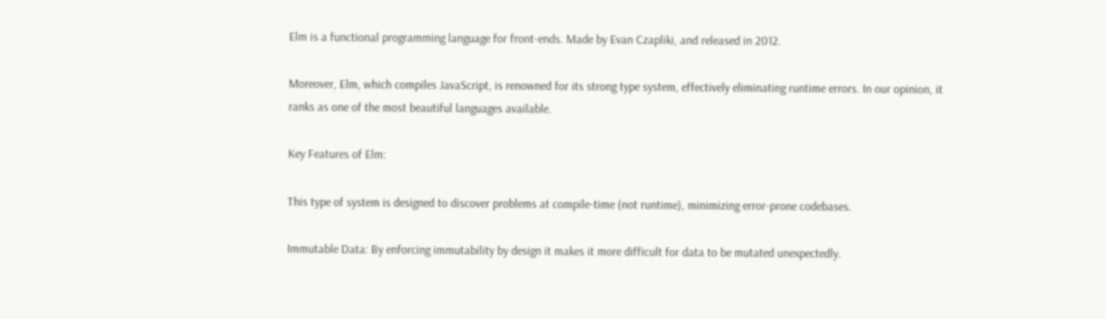Elm is a functional programming language for front-ends. Made by Evan Czapliki, and released in 2012.

Moreover, Elm, which compiles JavaScript, is renowned for its strong type system, effectively eliminating runtime errors. In our opinion, it ranks as one of the most beautiful languages available.

Key Features of Elm:

This type of system is designed to discover problems at compile-time (not runtime), minimizing error-prone codebases.

Immutable Data: By enforcing immutability by design it makes it more difficult for data to be mutated unexpectedly.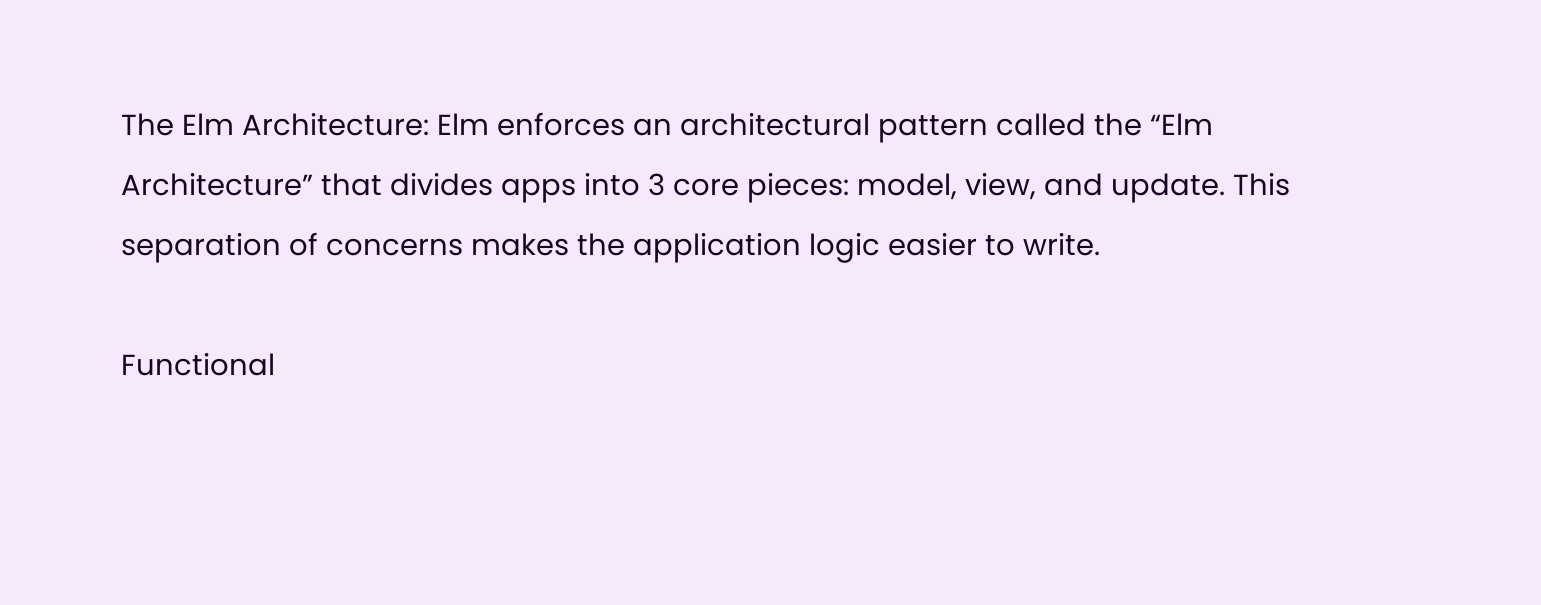The Elm Architecture: Elm enforces an architectural pattern called the “Elm Architecture” that divides apps into 3 core pieces: model, view, and update. This separation of concerns makes the application logic easier to write.

Functional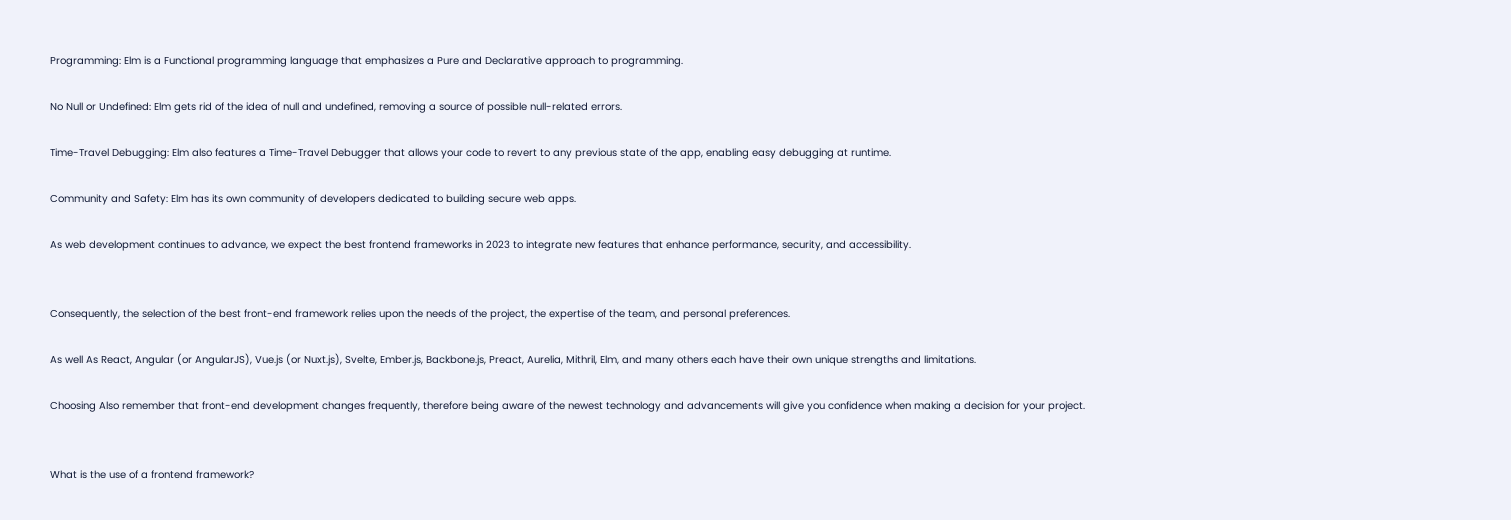Programming: Elm is a Functional programming language that emphasizes a Pure and Declarative approach to programming.

No Null or Undefined: Elm gets rid of the idea of null and undefined, removing a source of possible null-related errors.

Time-Travel Debugging: Elm also features a Time-Travel Debugger that allows your code to revert to any previous state of the app, enabling easy debugging at runtime.

Community and Safety: Elm has its own community of developers dedicated to building secure web apps.

As web development continues to advance, we expect the best frontend frameworks in 2023 to integrate new features that enhance performance, security, and accessibility.


Consequently, the selection of the best front-end framework relies upon the needs of the project, the expertise of the team, and personal preferences.

As well As React, Angular (or AngularJS), Vue.js (or Nuxt.js), Svelte, Ember.js, Backbone.js, Preact, Aurelia, Mithril, Elm, and many others each have their own unique strengths and limitations.

Choosing Also remember that front-end development changes frequently, therefore being aware of the newest technology and advancements will give you confidence when making a decision for your project.


What is the use of a frontend framework?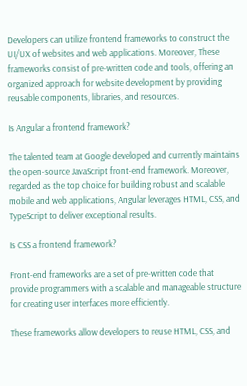Developers can utilize frontend frameworks to construct the UI/UX of websites and web applications. Moreover, These frameworks consist of pre-written code and tools, offering an organized approach for website development by providing reusable components, libraries, and resources.

Is Angular a frontend framework?

The talented team at Google developed and currently maintains the open-source JavaScript front-end framework. Moreover, regarded as the top choice for building robust and scalable mobile and web applications, Angular leverages HTML, CSS, and TypeScript to deliver exceptional results.

Is CSS a frontend framework?

Front-end frameworks are a set of pre-written code that provide programmers with a scalable and manageable structure for creating user interfaces more efficiently.

These frameworks allow developers to reuse HTML, CSS, and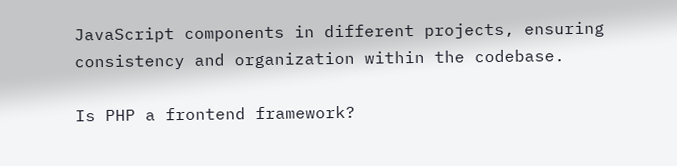JavaScript components in different projects, ensuring consistency and organization within the codebase.

Is PHP a frontend framework?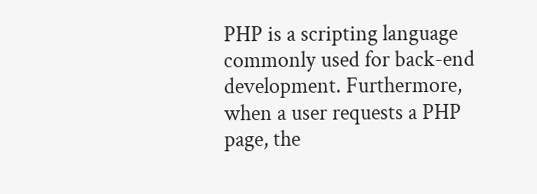PHP is a scripting language commonly used for back-end development. Furthermore, when a user requests a PHP page, the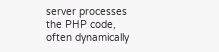server processes the PHP code, often dynamically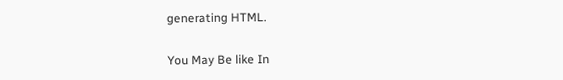generating HTML.

You May Be like In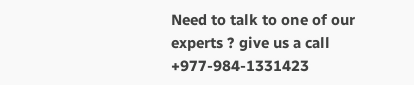Need to talk to one of our experts ? give us a call +977-984-1331423